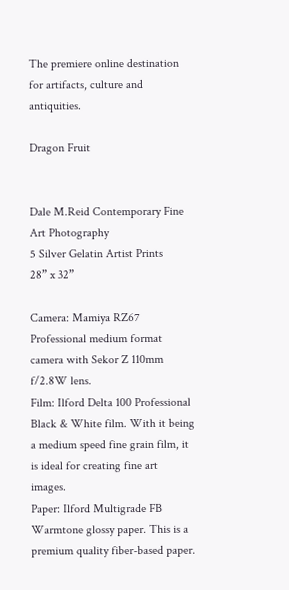The premiere online destination for artifacts, culture and antiquities.

Dragon Fruit


Dale M.Reid Contemporary Fine Art Photography
5 Silver Gelatin Artist Prints
28” x 32”

Camera: Mamiya RZ67 Professional medium format camera with Sekor Z 110mm f/2.8W lens.
Film: Ilford Delta 100 Professional Black & White film. With it being a medium speed fine grain film, it is ideal for creating fine art images.
Paper: Ilford Multigrade FB Warmtone glossy paper. This is a premium quality fiber-based paper.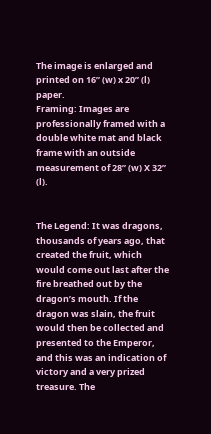The image is enlarged and printed on 16” (w) x 20” (l) paper.
Framing: Images are professionally framed with a double white mat and black frame with an outside measurement of 28” (w) X 32” (l).


The Legend: It was dragons, thousands of years ago, that created the fruit, which would come out last after the fire breathed out by the dragon’s mouth. If the dragon was slain, the fruit would then be collected and presented to the Emperor, and this was an indication of victory and a very prized treasure. The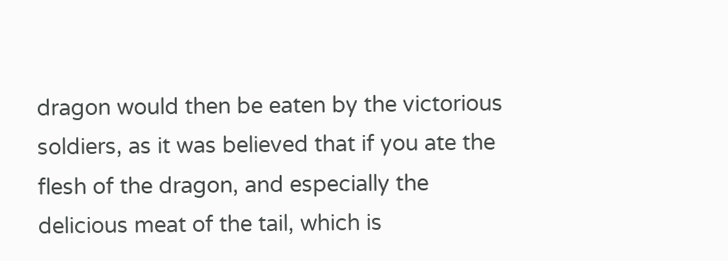dragon would then be eaten by the victorious soldiers, as it was believed that if you ate the flesh of the dragon, and especially the delicious meat of the tail, which is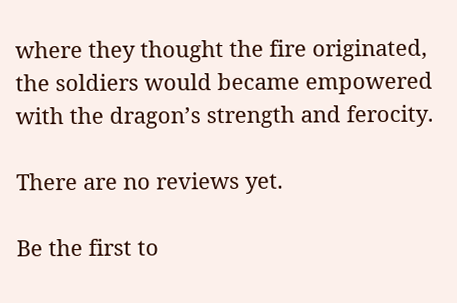where they thought the fire originated, the soldiers would became empowered with the dragon’s strength and ferocity.

There are no reviews yet.

Be the first to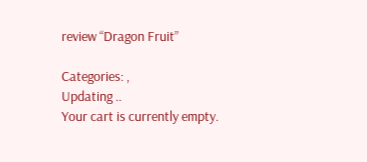review “Dragon Fruit”

Categories: ,
Updating ..
Your cart is currently empty.